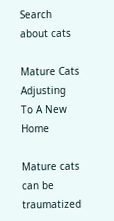Search about cats

Mature Cats Adjusting To A New Home

Mature cats can be traumatized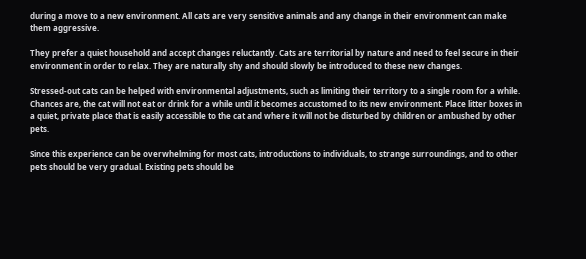during a move to a new environment. All cats are very sensitive animals and any change in their environment can make them aggressive.

They prefer a quiet household and accept changes reluctantly. Cats are territorial by nature and need to feel secure in their environment in order to relax. They are naturally shy and should slowly be introduced to these new changes.

Stressed-out cats can be helped with environmental adjustments, such as limiting their territory to a single room for a while. Chances are, the cat will not eat or drink for a while until it becomes accustomed to its new environment. Place litter boxes in a quiet, private place that is easily accessible to the cat and where it will not be disturbed by children or ambushed by other pets.

Since this experience can be overwhelming for most cats, introductions to individuals, to strange surroundings, and to other pets should be very gradual. Existing pets should be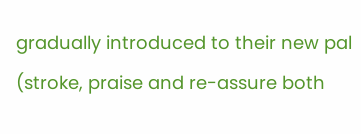gradually introduced to their new pal (stroke, praise and re-assure both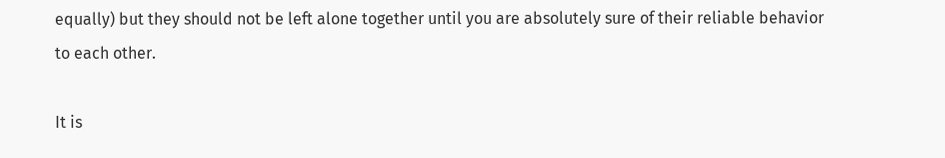equally) but they should not be left alone together until you are absolutely sure of their reliable behavior to each other.

It is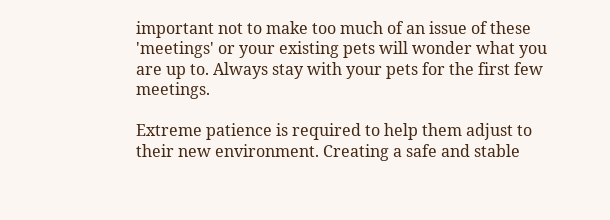important not to make too much of an issue of these 'meetings' or your existing pets will wonder what you are up to. Always stay with your pets for the first few meetings.

Extreme patience is required to help them adjust to their new environment. Creating a safe and stable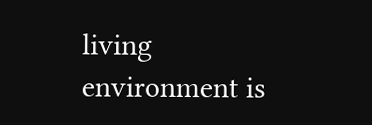living environment is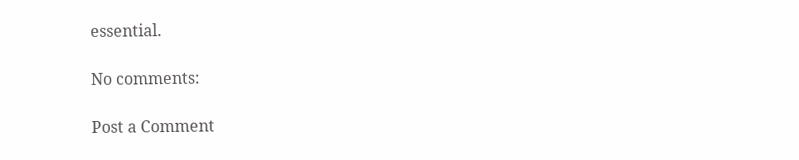essential.

No comments:

Post a Comment